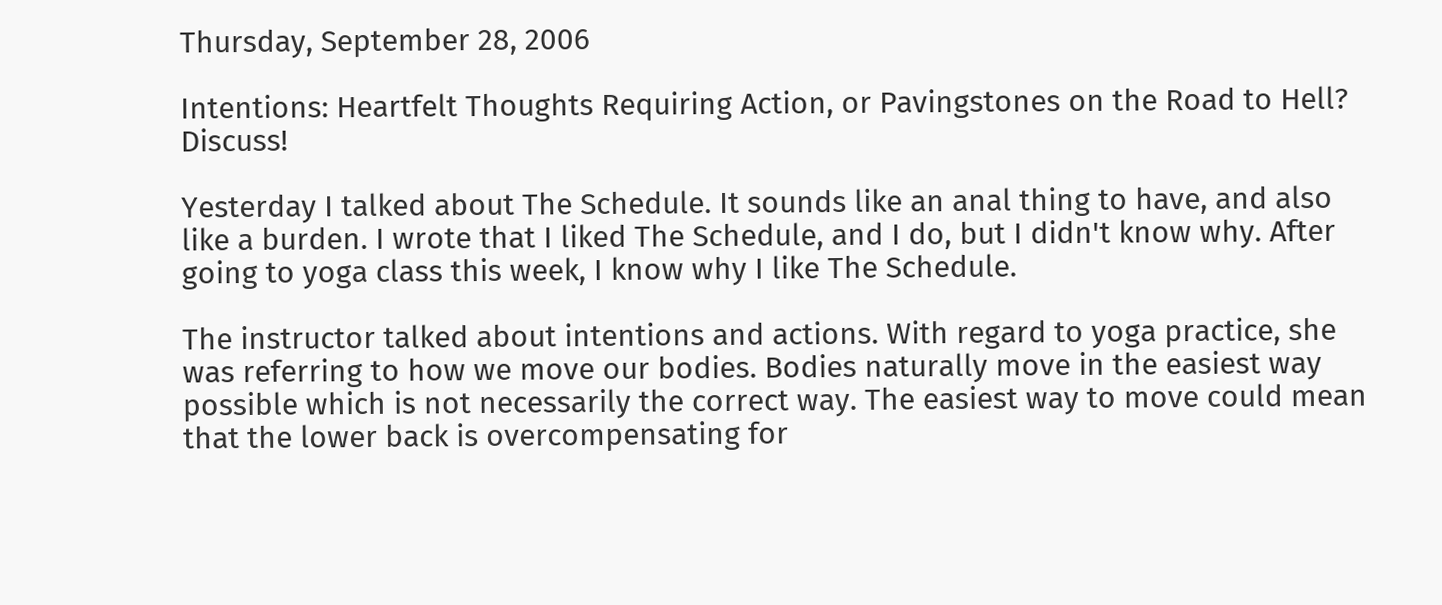Thursday, September 28, 2006

Intentions: Heartfelt Thoughts Requiring Action, or Pavingstones on the Road to Hell? Discuss!

Yesterday I talked about The Schedule. It sounds like an anal thing to have, and also like a burden. I wrote that I liked The Schedule, and I do, but I didn't know why. After going to yoga class this week, I know why I like The Schedule.

The instructor talked about intentions and actions. With regard to yoga practice, she was referring to how we move our bodies. Bodies naturally move in the easiest way possible which is not necessarily the correct way. The easiest way to move could mean that the lower back is overcompensating for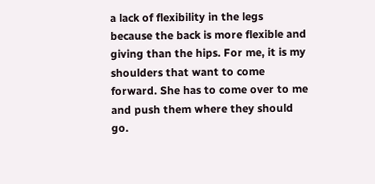a lack of flexibility in the legs because the back is more flexible and giving than the hips. For me, it is my shoulders that want to come forward. She has to come over to me and push them where they should go.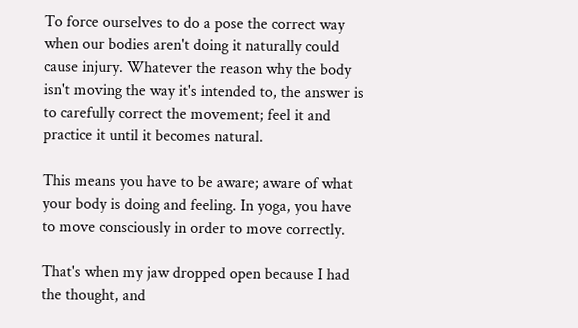To force ourselves to do a pose the correct way when our bodies aren't doing it naturally could cause injury. Whatever the reason why the body isn't moving the way it's intended to, the answer is to carefully correct the movement; feel it and practice it until it becomes natural.

This means you have to be aware; aware of what your body is doing and feeling. In yoga, you have to move consciously in order to move correctly.

That's when my jaw dropped open because I had the thought, and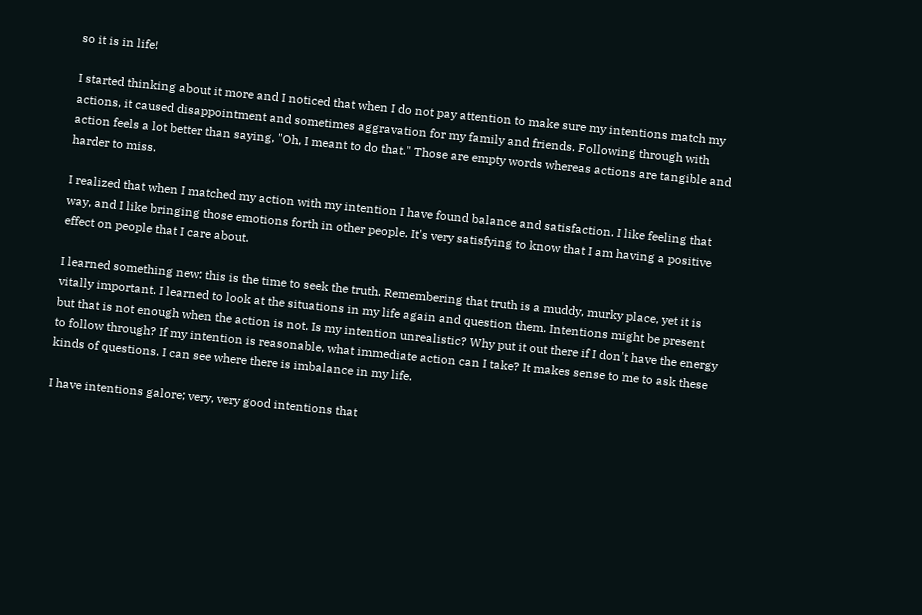so it is in life!

I started thinking about it more and I noticed that when I do not pay attention to make sure my intentions match my actions, it caused disappointment and sometimes aggravation for my family and friends. Following through with action feels a lot better than saying, "Oh, I meant to do that." Those are empty words whereas actions are tangible and harder to miss.

I realized that when I matched my action with my intention I have found balance and satisfaction. I like feeling that way, and I like bringing those emotions forth in other people. It's very satisfying to know that I am having a positive effect on people that I care about.

I learned something new: this is the time to seek the truth. Remembering that truth is a muddy, murky place, yet it is vitally important. I learned to look at the situations in my life again and question them. Intentions might be present but that is not enough when the action is not. Is my intention unrealistic? Why put it out there if I don't have the energy to follow through? If my intention is reasonable, what immediate action can I take? It makes sense to me to ask these kinds of questions. I can see where there is imbalance in my life.

I have intentions galore; very, very good intentions that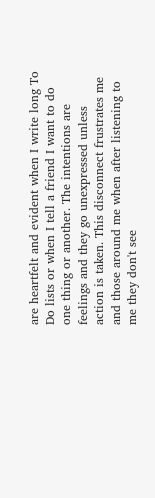are heartfelt and evident when I write long To Do lists or when I tell a friend I want to do one thing or another. The intentions are feelings and they go unexpressed unless action is taken. This disconnect frustrates me and those around me when after listening to me they don't see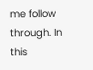me follow through. In this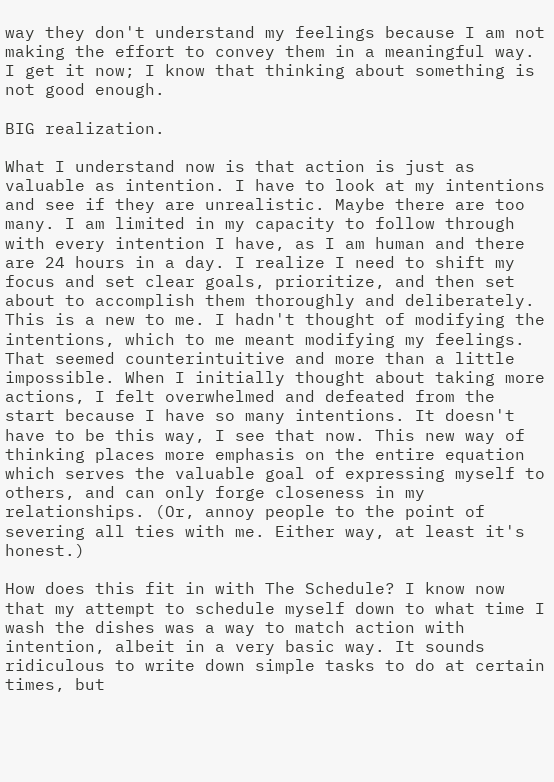way they don't understand my feelings because I am not making the effort to convey them in a meaningful way. I get it now; I know that thinking about something is not good enough.

BIG realization.

What I understand now is that action is just as valuable as intention. I have to look at my intentions and see if they are unrealistic. Maybe there are too many. I am limited in my capacity to follow through with every intention I have, as I am human and there are 24 hours in a day. I realize I need to shift my focus and set clear goals, prioritize, and then set about to accomplish them thoroughly and deliberately. This is a new to me. I hadn't thought of modifying the intentions, which to me meant modifying my feelings. That seemed counterintuitive and more than a little impossible. When I initially thought about taking more actions, I felt overwhelmed and defeated from the start because I have so many intentions. It doesn't have to be this way, I see that now. This new way of thinking places more emphasis on the entire equation which serves the valuable goal of expressing myself to others, and can only forge closeness in my relationships. (Or, annoy people to the point of severing all ties with me. Either way, at least it's honest.)

How does this fit in with The Schedule? I know now that my attempt to schedule myself down to what time I wash the dishes was a way to match action with intention, albeit in a very basic way. It sounds ridiculous to write down simple tasks to do at certain times, but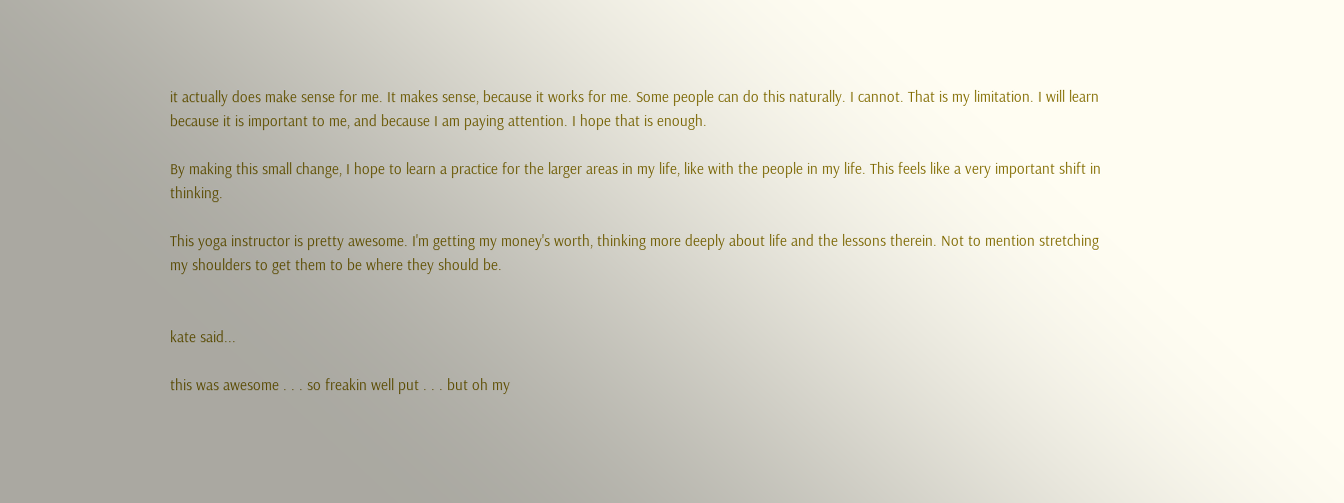it actually does make sense for me. It makes sense, because it works for me. Some people can do this naturally. I cannot. That is my limitation. I will learn because it is important to me, and because I am paying attention. I hope that is enough.

By making this small change, I hope to learn a practice for the larger areas in my life, like with the people in my life. This feels like a very important shift in thinking.

This yoga instructor is pretty awesome. I'm getting my money's worth, thinking more deeply about life and the lessons therein. Not to mention stretching my shoulders to get them to be where they should be.


kate said...

this was awesome . . . so freakin well put . . . but oh my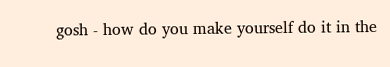gosh - how do you make yourself do it in the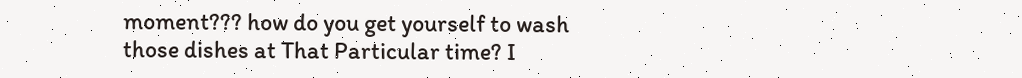moment??? how do you get yourself to wash those dishes at That Particular time? I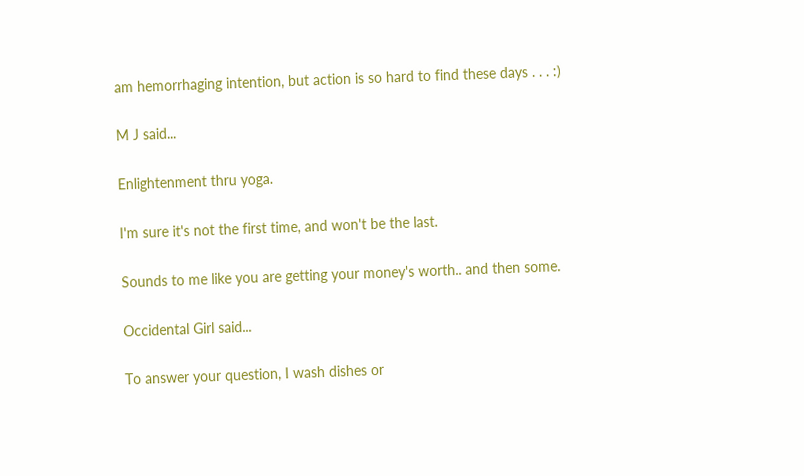am hemorrhaging intention, but action is so hard to find these days . . . :)

M J said...

Enlightenment thru yoga.

I'm sure it's not the first time, and won't be the last.

Sounds to me like you are getting your money's worth.. and then some.

Occidental Girl said...

To answer your question, I wash dishes or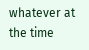whatever at the time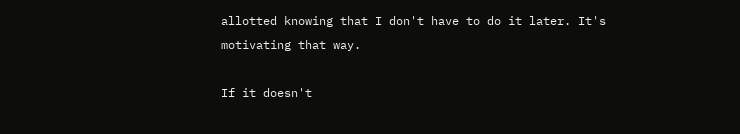allotted knowing that I don't have to do it later. It's motivating that way.

If it doesn't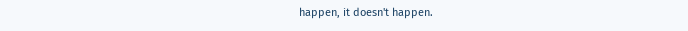happen, it doesn't happen.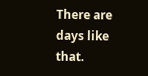There are days like that.